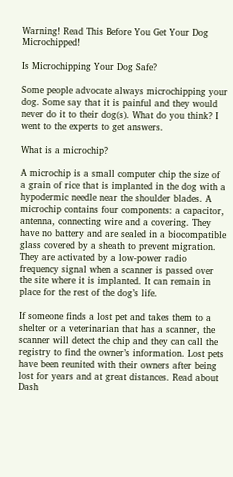Warning! Read This Before You Get Your Dog Microchipped!

Is Microchipping Your Dog Safe?

Some people advocate always microchipping your dog. Some say that it is painful and they would never do it to their dog(s). What do you think? I went to the experts to get answers.

What is a microchip?

A microchip is a small computer chip the size of a grain of rice that is implanted in the dog with a hypodermic needle near the shoulder blades. A microchip contains four components: a capacitor, antenna, connecting wire and a covering. They have no battery and are sealed in a biocompatible glass covered by a sheath to prevent migration. They are activated by a low-power radio frequency signal when a scanner is passed over the site where it is implanted. It can remain in place for the rest of the dog’s life.

If someone finds a lost pet and takes them to a shelter or a veterinarian that has a scanner, the scanner will detect the chip and they can call the registry to find the owner’s information. Lost pets have been reunited with their owners after being lost for years and at great distances. Read about Dash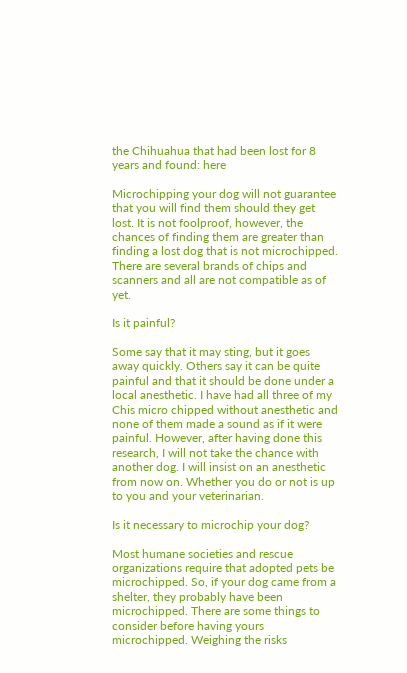the Chihuahua that had been lost for 8 years and found: here

Microchipping your dog will not guarantee that you will find them should they get lost. It is not foolproof, however, the chances of finding them are greater than finding a lost dog that is not microchipped. There are several brands of chips and scanners and all are not compatible as of yet.

Is it painful?

Some say that it may sting, but it goes away quickly. Others say it can be quite painful and that it should be done under a local anesthetic. I have had all three of my Chis micro chipped without anesthetic and none of them made a sound as if it were painful. However, after having done this research, I will not take the chance with another dog. I will insist on an anesthetic from now on. Whether you do or not is up to you and your veterinarian.

Is it necessary to microchip your dog?

Most humane societies and rescue organizations require that adopted pets be microchipped. So, if your dog came from a shelter, they probably have been microchipped. There are some things to consider before having yours microchipped. Weighing the risks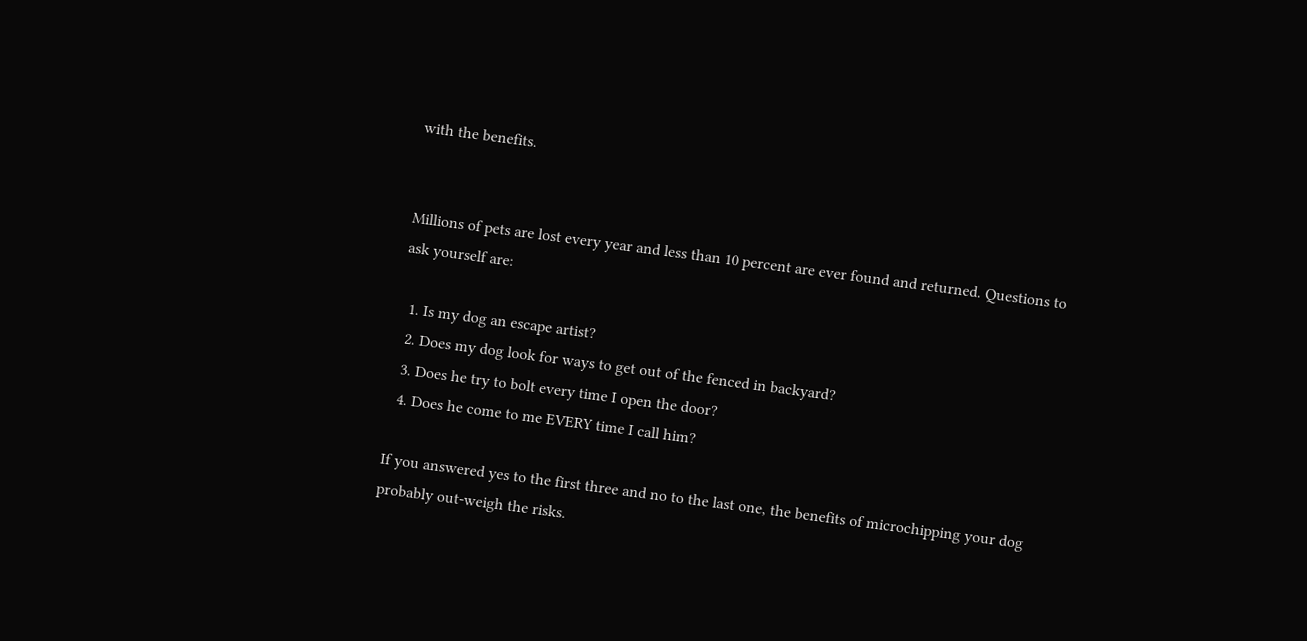with the benefits.


Millions of pets are lost every year and less than 10 percent are ever found and returned. Questions to ask yourself are:

  1. Is my dog an escape artist?
  2. Does my dog look for ways to get out of the fenced in backyard?
  3. Does he try to bolt every time I open the door?
  4. Does he come to me EVERY time I call him?

If you answered yes to the first three and no to the last one, the benefits of microchipping your dog probably out-weigh the risks.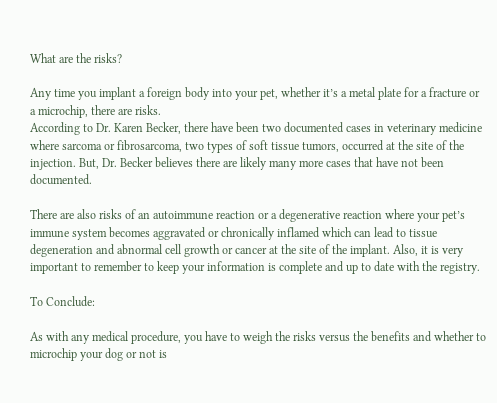What are the risks?

Any time you implant a foreign body into your pet, whether it’s a metal plate for a fracture or a microchip, there are risks.
According to Dr. Karen Becker, there have been two documented cases in veterinary medicine where sarcoma or fibrosarcoma, two types of soft tissue tumors, occurred at the site of the injection. But, Dr. Becker believes there are likely many more cases that have not been documented.

There are also risks of an autoimmune reaction or a degenerative reaction where your pet’s immune system becomes aggravated or chronically inflamed which can lead to tissue degeneration and abnormal cell growth or cancer at the site of the implant. Also, it is very important to remember to keep your information is complete and up to date with the registry.

To Conclude:

As with any medical procedure, you have to weigh the risks versus the benefits and whether to microchip your dog or not is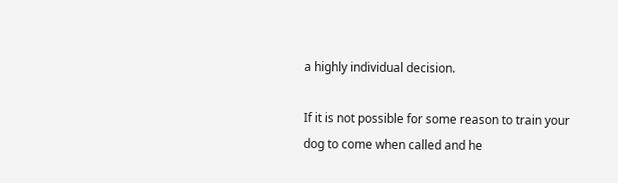a highly individual decision.

If it is not possible for some reason to train your dog to come when called and he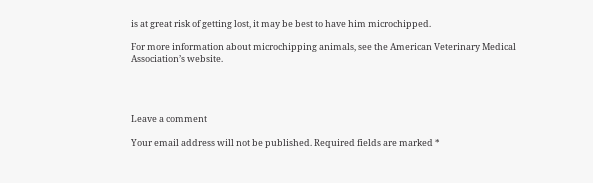is at great risk of getting lost, it may be best to have him microchipped.

For more information about microchipping animals, see the American Veterinary Medical Association’s website.




Leave a comment

Your email address will not be published. Required fields are marked *